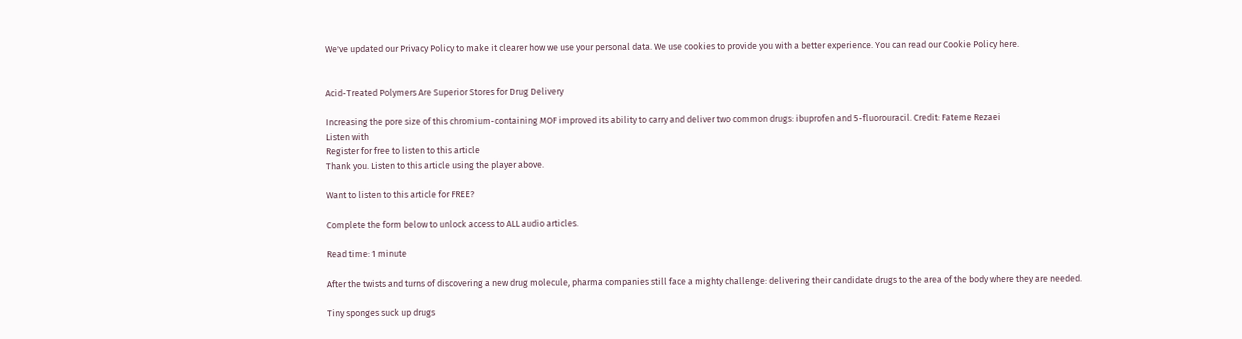We've updated our Privacy Policy to make it clearer how we use your personal data. We use cookies to provide you with a better experience. You can read our Cookie Policy here.


Acid-Treated Polymers Are Superior Stores for Drug Delivery

Increasing the pore size of this chromium-containing MOF improved its ability to carry and deliver two common drugs: ibuprofen and 5-fluorouracil. Credit: Fateme Rezaei
Listen with
Register for free to listen to this article
Thank you. Listen to this article using the player above.

Want to listen to this article for FREE?

Complete the form below to unlock access to ALL audio articles.

Read time: 1 minute

After the twists and turns of discovering a new drug molecule, pharma companies still face a mighty challenge: delivering their candidate drugs to the area of the body where they are needed.

Tiny sponges suck up drugs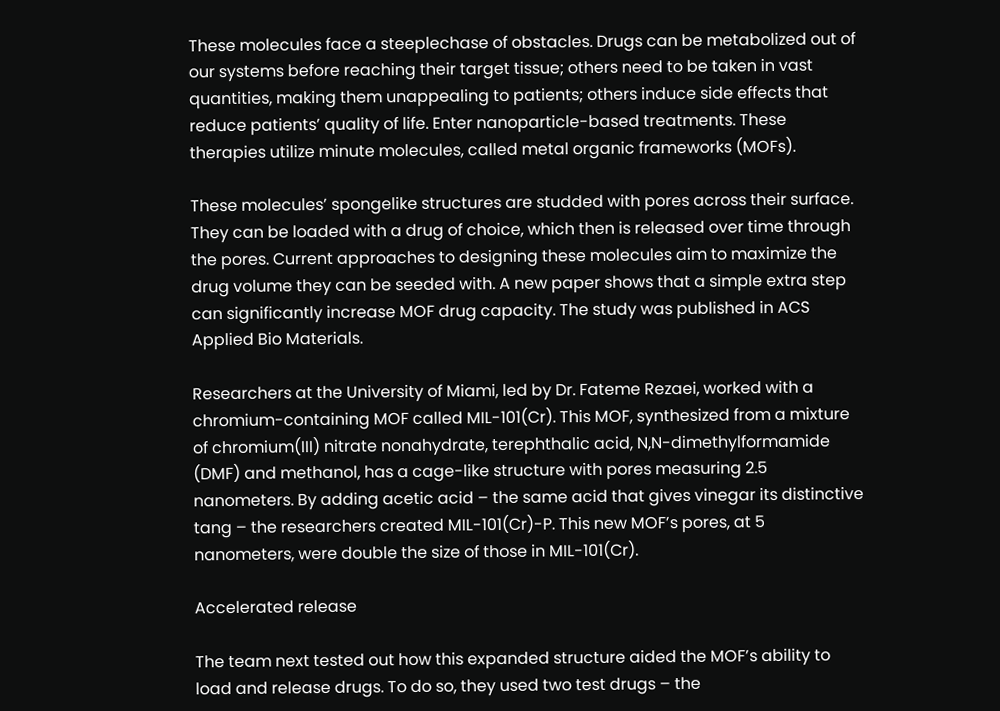These molecules face a steeplechase of obstacles. Drugs can be metabolized out of our systems before reaching their target tissue; others need to be taken in vast quantities, making them unappealing to patients; others induce side effects that reduce patients’ quality of life. Enter nanoparticle-based treatments. These therapies utilize minute molecules, called metal organic frameworks (MOFs).

These molecules’ spongelike structures are studded with pores across their surface. They can be loaded with a drug of choice, which then is released over time through the pores. Current approaches to designing these molecules aim to maximize the drug volume they can be seeded with. A new paper shows that a simple extra step can significantly increase MOF drug capacity. The study was published in ACS Applied Bio Materials.

Researchers at the University of Miami, led by Dr. Fateme Rezaei, worked with a chromium-containing MOF called MIL-101(Cr). This MOF, synthesized from a mixture of chromium(III) nitrate nonahydrate, terephthalic acid, N,N-dimethylformamide (DMF) and methanol, has a cage-like structure with pores measuring 2.5 nanometers. By adding acetic acid – the same acid that gives vinegar its distinctive tang – the researchers created MIL-101(Cr)-P. This new MOF’s pores, at 5 nanometers, were double the size of those in MIL-101(Cr).

Accelerated release

The team next tested out how this expanded structure aided the MOF’s ability to load and release drugs. To do so, they used two test drugs – the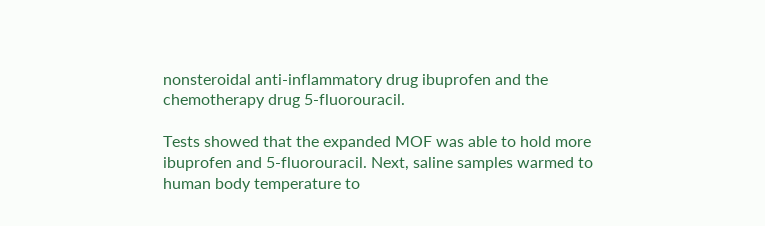nonsteroidal anti-inflammatory drug ibuprofen and the chemotherapy drug 5-fluorouracil.

Tests showed that the expanded MOF was able to hold more ibuprofen and 5-fluorouracil. Next, saline samples warmed to human body temperature to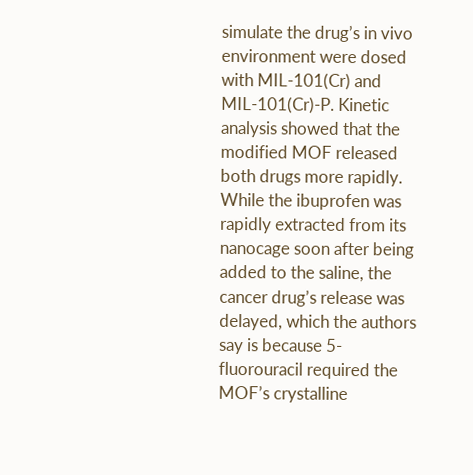simulate the drug’s in vivo environment were dosed with MIL-101(Cr) and MIL-101(Cr)-P. Kinetic analysis showed that the modified MOF released both drugs more rapidly. While the ibuprofen was rapidly extracted from its nanocage soon after being added to the saline, the cancer drug’s release was delayed, which the authors say is because 5-fluorouracil required the MOF’s crystalline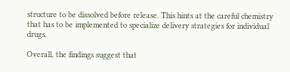structure to be dissolved before release. This hints at the careful chemistry that has to be implemented to specialize delivery strategies for individual drugs.

Overall, the findings suggest that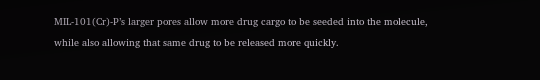MIL-101(Cr)-P’s larger pores allow more drug cargo to be seeded into the molecule, while also allowing that same drug to be released more quickly.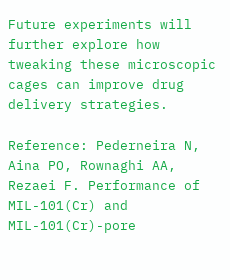Future experiments will further explore how tweaking these microscopic cages can improve drug delivery strategies.

Reference: Pederneira N, Aina PO, Rownaghi AA, Rezaei F. Performance of MIL-101(Cr) and MIL-101(Cr)-pore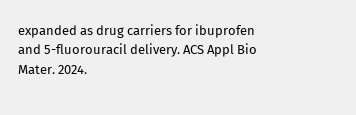expanded as drug carriers for ibuprofen and 5-fluorouracil delivery. ACS Appl Bio Mater. 2024.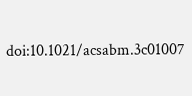doi:10.1021/acsabm.3c01007